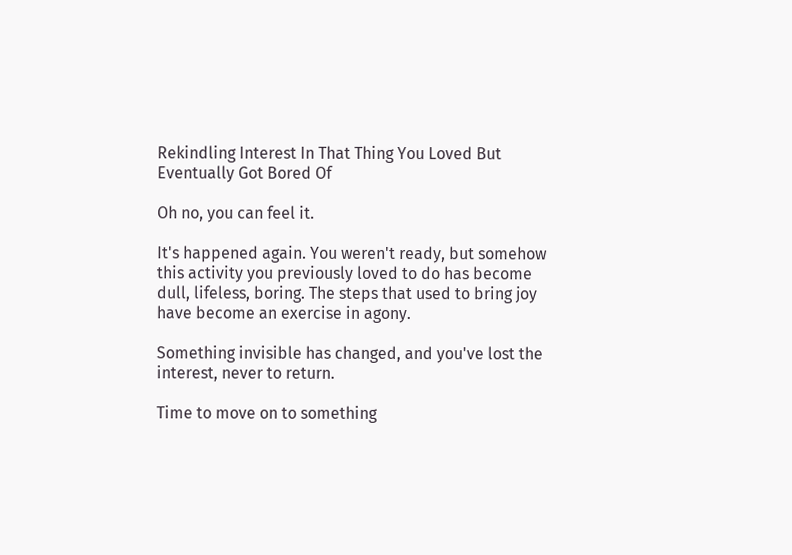Rekindling Interest In That Thing You Loved But Eventually Got Bored Of

Oh no, you can feel it.

It's happened again. You weren't ready, but somehow this activity you previously loved to do has become dull, lifeless, boring. The steps that used to bring joy have become an exercise in agony.

Something invisible has changed, and you've lost the interest, never to return.

Time to move on to something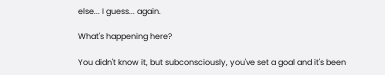else... I guess... again.

What's happening here?

You didn't know it, but subconsciously, you've set a goal and it's been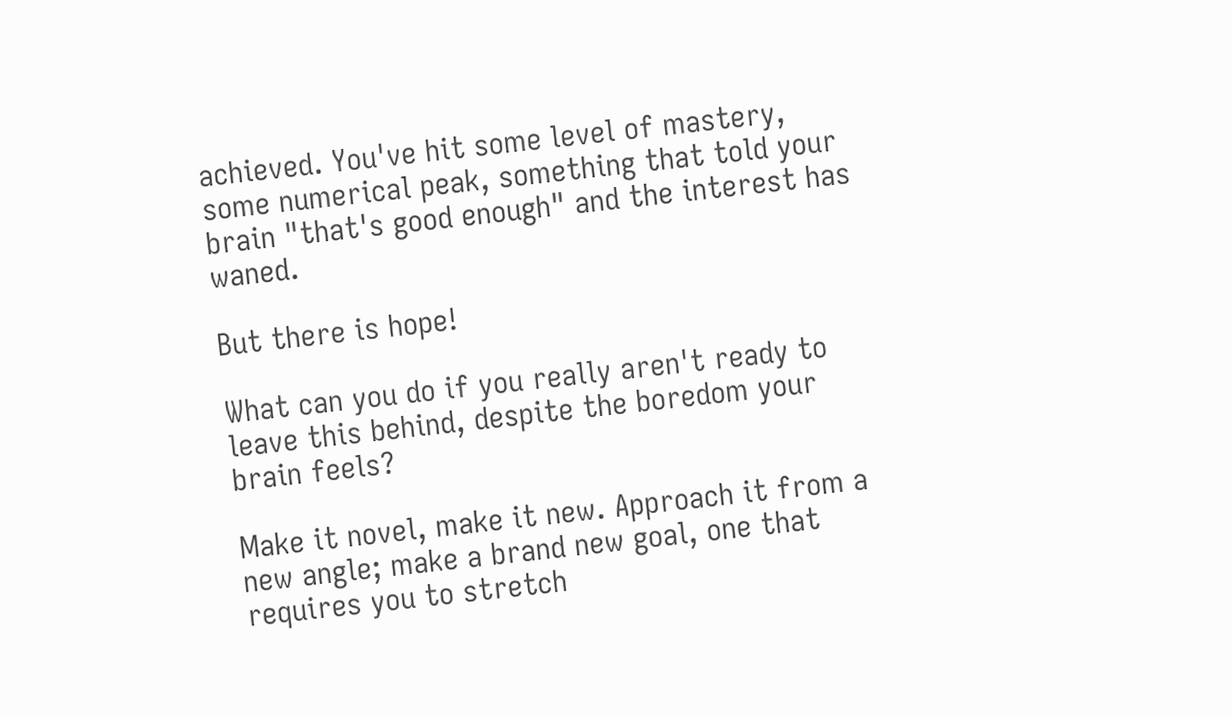achieved. You've hit some level of mastery, some numerical peak, something that told your brain "that's good enough" and the interest has waned.

But there is hope!

What can you do if you really aren't ready to leave this behind, despite the boredom your brain feels?

Make it novel, make it new. Approach it from a new angle; make a brand new goal, one that requires you to stretch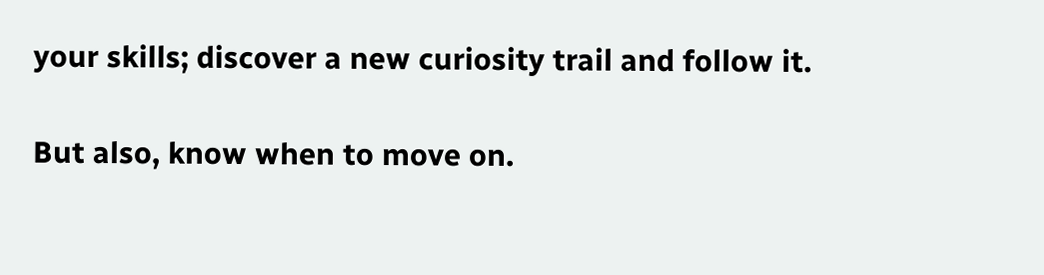your skills; discover a new curiosity trail and follow it.

But also, know when to move on.